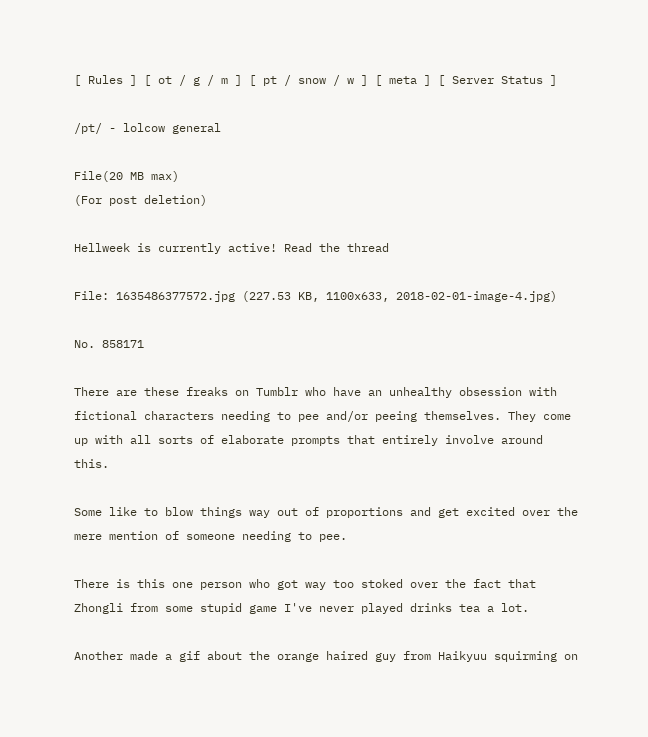[ Rules ] [ ot / g / m ] [ pt / snow / w ] [ meta ] [ Server Status ]

/pt/ - lolcow general

File(20 MB max)
(For post deletion)

Hellweek is currently active! Read the thread

File: 1635486377572.jpg (227.53 KB, 1100x633, 2018-02-01-image-4.jpg)

No. 858171

There are these freaks on Tumblr who have an unhealthy obsession with fictional characters needing to pee and/or peeing themselves. They come up with all sorts of elaborate prompts that entirely involve around this.

Some like to blow things way out of proportions and get excited over the mere mention of someone needing to pee.

There is this one person who got way too stoked over the fact that Zhongli from some stupid game I've never played drinks tea a lot.

Another made a gif about the orange haired guy from Haikyuu squirming on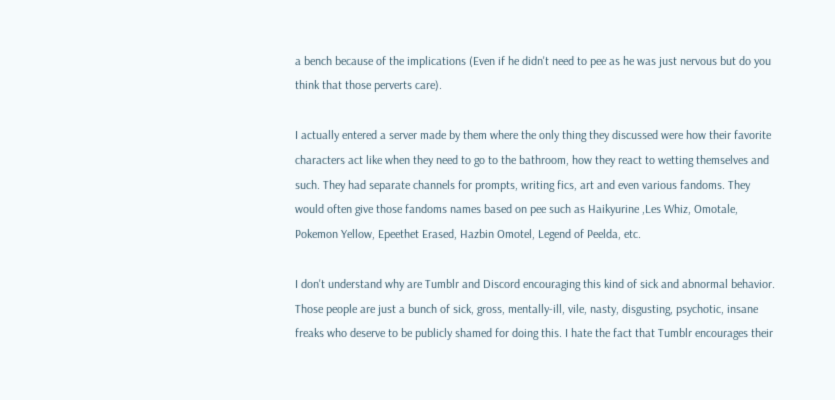a bench because of the implications (Even if he didn't need to pee as he was just nervous but do you think that those perverts care).

I actually entered a server made by them where the only thing they discussed were how their favorite characters act like when they need to go to the bathroom, how they react to wetting themselves and such. They had separate channels for prompts, writing fics, art and even various fandoms. They would often give those fandoms names based on pee such as Haikyurine ,Les Whiz, Omotale, Pokemon Yellow, Epeethet Erased, Hazbin Omotel, Legend of Peelda, etc.

I don't understand why are Tumblr and Discord encouraging this kind of sick and abnormal behavior.
Those people are just a bunch of sick, gross, mentally-ill, vile, nasty, disgusting, psychotic, insane freaks who deserve to be publicly shamed for doing this. I hate the fact that Tumblr encourages their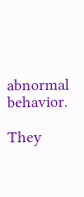abnormal behavior.

They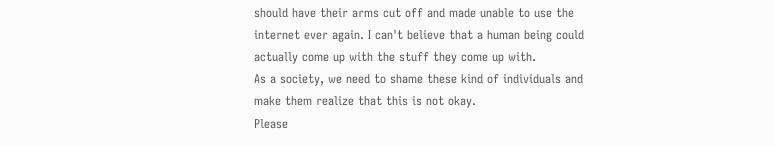should have their arms cut off and made unable to use the internet ever again. I can't believe that a human being could actually come up with the stuff they come up with.
As a society, we need to shame these kind of individuals and make them realize that this is not okay.
Please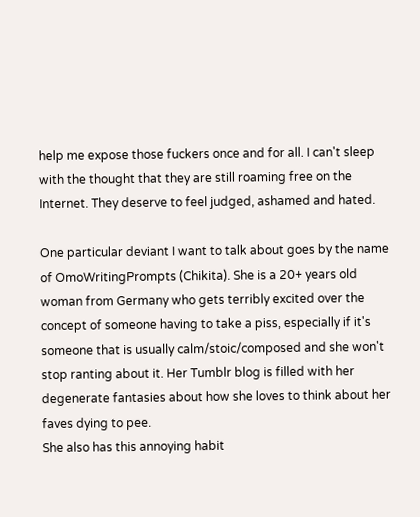help me expose those fuckers once and for all. I can't sleep with the thought that they are still roaming free on the Internet. They deserve to feel judged, ashamed and hated.

One particular deviant I want to talk about goes by the name of OmoWritingPrompts (Chikita). She is a 20+ years old woman from Germany who gets terribly excited over the concept of someone having to take a piss, especially if it's someone that is usually calm/stoic/composed and she won't stop ranting about it. Her Tumblr blog is filled with her degenerate fantasies about how she loves to think about her faves dying to pee.
She also has this annoying habit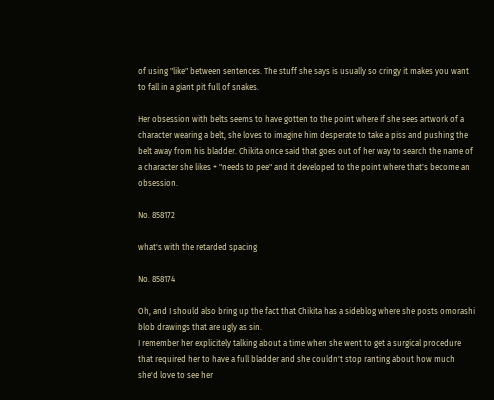of using "like" between sentences. The stuff she says is usually so cringy it makes you want to fall in a giant pit full of snakes.

Her obsession with belts seems to have gotten to the point where if she sees artwork of a character wearing a belt, she loves to imagine him desperate to take a piss and pushing the belt away from his bladder. Chikita once said that goes out of her way to search the name of a character she likes + "needs to pee" and it developed to the point where that's become an obsession.

No. 858172

what's with the retarded spacing

No. 858174

Oh, and I should also bring up the fact that Chikita has a sideblog where she posts omorashi blob drawings that are ugly as sin.
I remember her explicitely talking about a time when she went to get a surgical procedure that required her to have a full bladder and she couldn't stop ranting about how much she'd love to see her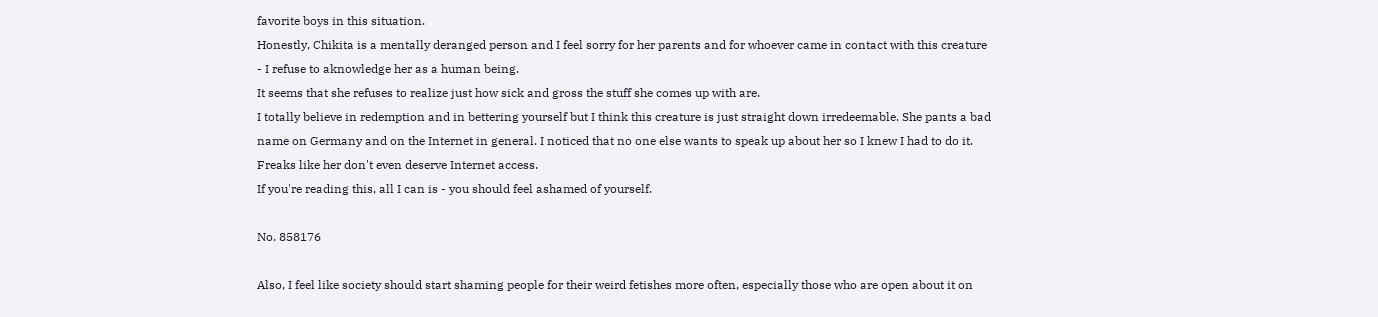favorite boys in this situation.
Honestly, Chikita is a mentally deranged person and I feel sorry for her parents and for whoever came in contact with this creature - I refuse to aknowledge her as a human being.
It seems that she refuses to realize just how sick and gross the stuff she comes up with are.
I totally believe in redemption and in bettering yourself but I think this creature is just straight down irredeemable. She pants a bad name on Germany and on the Internet in general. I noticed that no one else wants to speak up about her so I knew I had to do it.
Freaks like her don't even deserve Internet access.
If you're reading this, all I can is - you should feel ashamed of yourself.

No. 858176

Also, I feel like society should start shaming people for their weird fetishes more often, especially those who are open about it on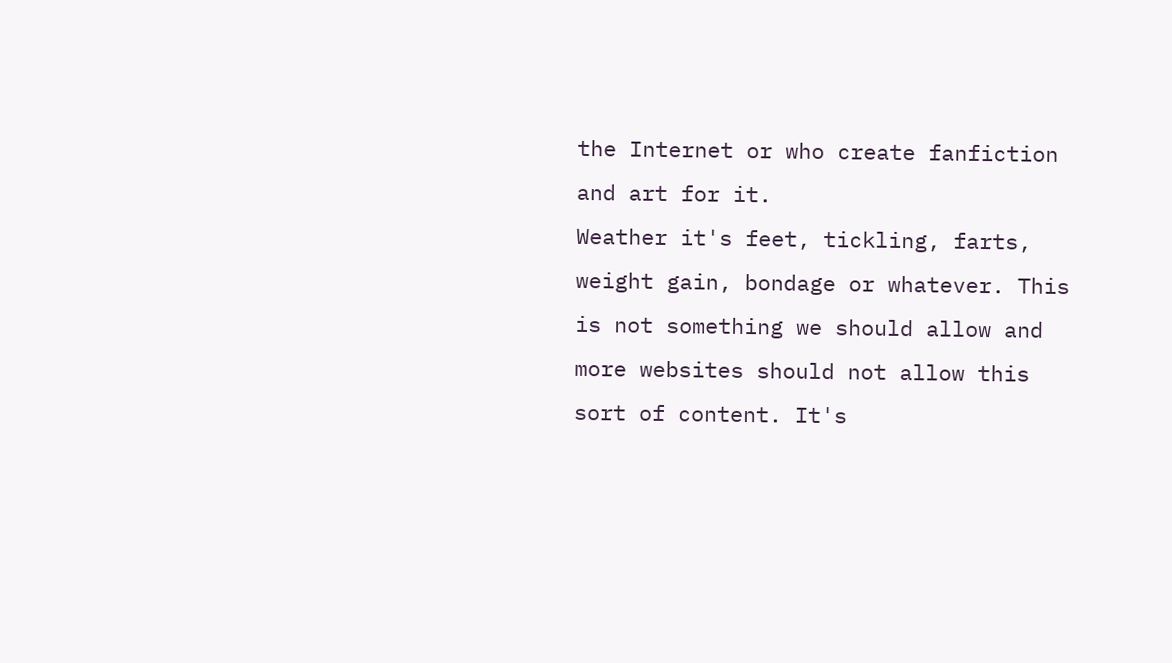the Internet or who create fanfiction and art for it.
Weather it's feet, tickling, farts, weight gain, bondage or whatever. This is not something we should allow and more websites should not allow this sort of content. It's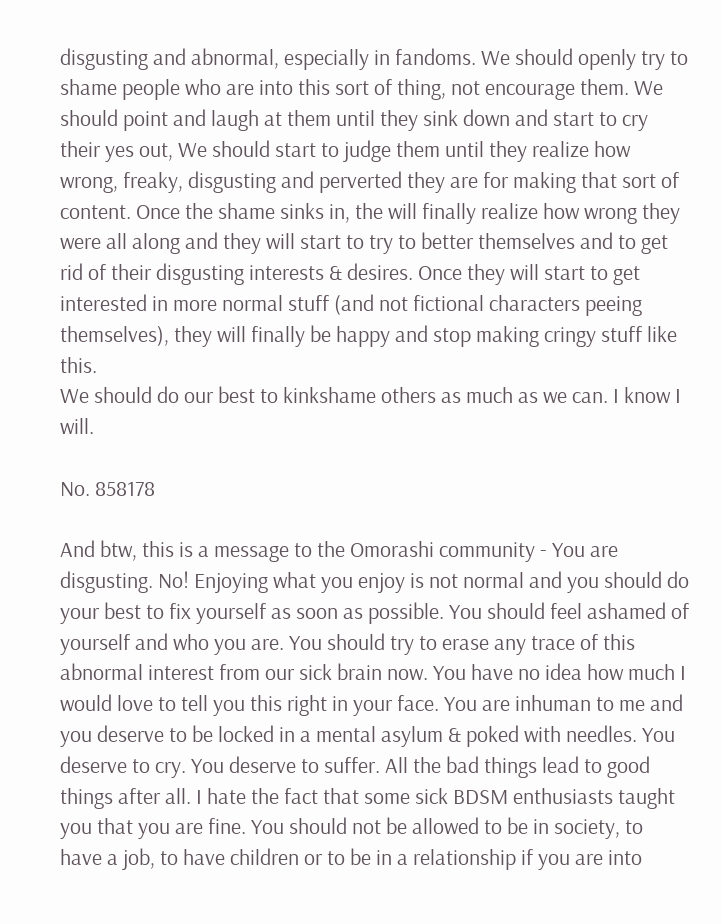disgusting and abnormal, especially in fandoms. We should openly try to shame people who are into this sort of thing, not encourage them. We should point and laugh at them until they sink down and start to cry their yes out, We should start to judge them until they realize how wrong, freaky, disgusting and perverted they are for making that sort of content. Once the shame sinks in, the will finally realize how wrong they were all along and they will start to try to better themselves and to get rid of their disgusting interests & desires. Once they will start to get interested in more normal stuff (and not fictional characters peeing themselves), they will finally be happy and stop making cringy stuff like this.
We should do our best to kinkshame others as much as we can. I know I will.

No. 858178

And btw, this is a message to the Omorashi community - You are disgusting. No! Enjoying what you enjoy is not normal and you should do your best to fix yourself as soon as possible. You should feel ashamed of yourself and who you are. You should try to erase any trace of this abnormal interest from our sick brain now. You have no idea how much I would love to tell you this right in your face. You are inhuman to me and you deserve to be locked in a mental asylum & poked with needles. You deserve to cry. You deserve to suffer. All the bad things lead to good things after all. I hate the fact that some sick BDSM enthusiasts taught you that you are fine. You should not be allowed to be in society, to have a job, to have children or to be in a relationship if you are into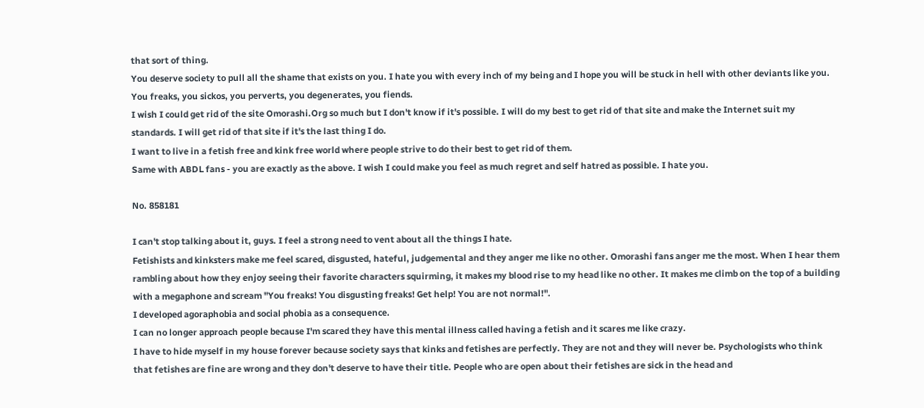that sort of thing.
You deserve society to pull all the shame that exists on you. I hate you with every inch of my being and I hope you will be stuck in hell with other deviants like you. You freaks, you sickos, you perverts, you degenerates, you fiends.
I wish I could get rid of the site Omorashi.Org so much but I don't know if it's possible. I will do my best to get rid of that site and make the Internet suit my standards. I will get rid of that site if it's the last thing I do.
I want to live in a fetish free and kink free world where people strive to do their best to get rid of them.
Same with ABDL fans - you are exactly as the above. I wish I could make you feel as much regret and self hatred as possible. I hate you.

No. 858181

I can't stop talking about it, guys. I feel a strong need to vent about all the things I hate.
Fetishists and kinksters make me feel scared, disgusted, hateful, judgemental and they anger me like no other. Omorashi fans anger me the most. When I hear them rambling about how they enjoy seeing their favorite characters squirming, it makes my blood rise to my head like no other. It makes me climb on the top of a building with a megaphone and scream "You freaks! You disgusting freaks! Get help! You are not normal!".
I developed agoraphobia and social phobia as a consequence.
I can no longer approach people because I'm scared they have this mental illness called having a fetish and it scares me like crazy.
I have to hide myself in my house forever because society says that kinks and fetishes are perfectly. They are not and they will never be. Psychologists who think that fetishes are fine are wrong and they don't deserve to have their title. People who are open about their fetishes are sick in the head and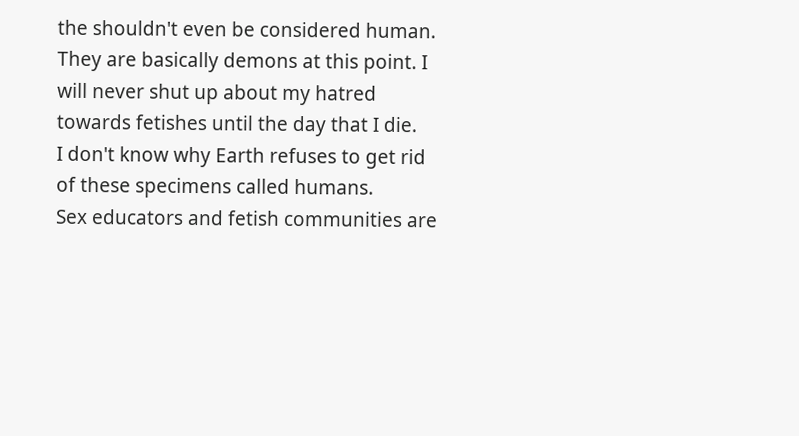the shouldn't even be considered human. They are basically demons at this point. I will never shut up about my hatred towards fetishes until the day that I die.
I don't know why Earth refuses to get rid of these specimens called humans.
Sex educators and fetish communities are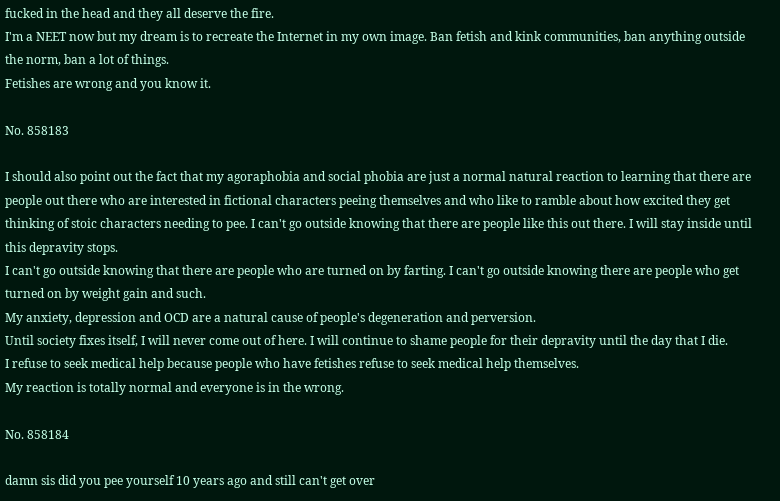fucked in the head and they all deserve the fire.
I'm a NEET now but my dream is to recreate the Internet in my own image. Ban fetish and kink communities, ban anything outside the norm, ban a lot of things.
Fetishes are wrong and you know it.

No. 858183

I should also point out the fact that my agoraphobia and social phobia are just a normal natural reaction to learning that there are people out there who are interested in fictional characters peeing themselves and who like to ramble about how excited they get thinking of stoic characters needing to pee. I can't go outside knowing that there are people like this out there. I will stay inside until this depravity stops.
I can't go outside knowing that there are people who are turned on by farting. I can't go outside knowing there are people who get turned on by weight gain and such.
My anxiety, depression and OCD are a natural cause of people's degeneration and perversion.
Until society fixes itself, I will never come out of here. I will continue to shame people for their depravity until the day that I die.
I refuse to seek medical help because people who have fetishes refuse to seek medical help themselves.
My reaction is totally normal and everyone is in the wrong.

No. 858184

damn sis did you pee yourself 10 years ago and still can't get over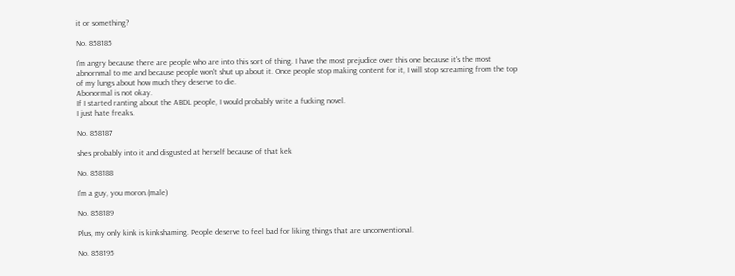it or something?

No. 858185

I'm angry because there are people who are into this sort of thing. I have the most prejudice over this one because it's the most abnornmal to me and because people won't shut up about it. Once people stop making content for it, I will stop screaming from the top of my lungs about how much they deserve to die.
Abonormal is not okay.
If I started ranting about the ABDL people, I would probably write a fucking novel.
I just hate freaks.

No. 858187

shes probably into it and disgusted at herself because of that kek

No. 858188

I'm a guy, you moron.(male)

No. 858189

Plus, my only kink is kinkshaming. People deserve to feel bad for liking things that are unconventional.

No. 858195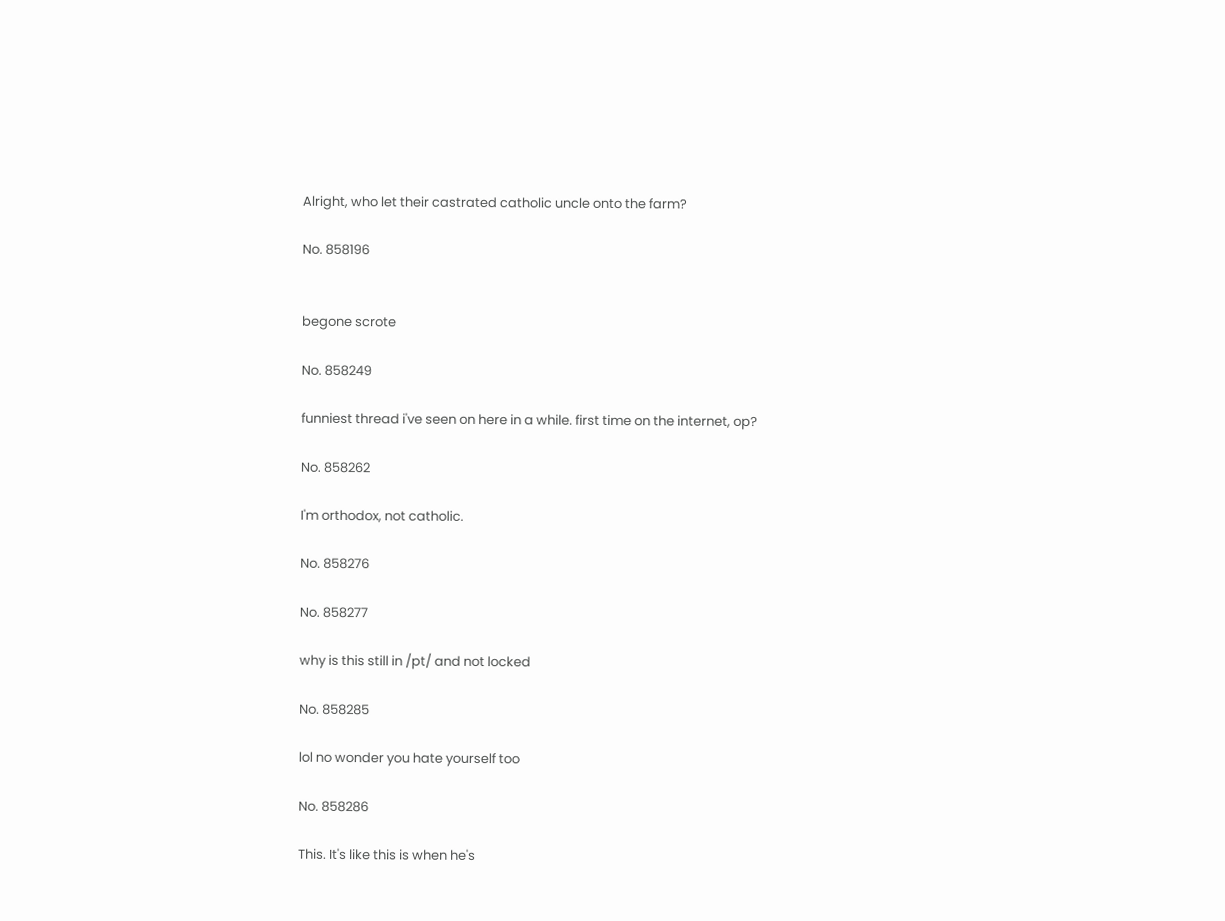Alright, who let their castrated catholic uncle onto the farm?

No. 858196


begone scrote

No. 858249

funniest thread i've seen on here in a while. first time on the internet, op?

No. 858262

I'm orthodox, not catholic.

No. 858276

No. 858277

why is this still in /pt/ and not locked

No. 858285

lol no wonder you hate yourself too

No. 858286

This. It's like this is when he's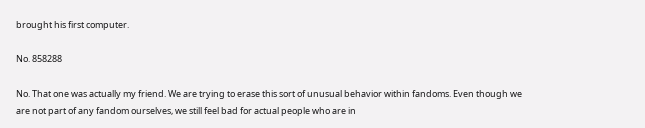brought his first computer.

No. 858288

No. That one was actually my friend. We are trying to erase this sort of unusual behavior within fandoms. Even though we are not part of any fandom ourselves, we still feel bad for actual people who are in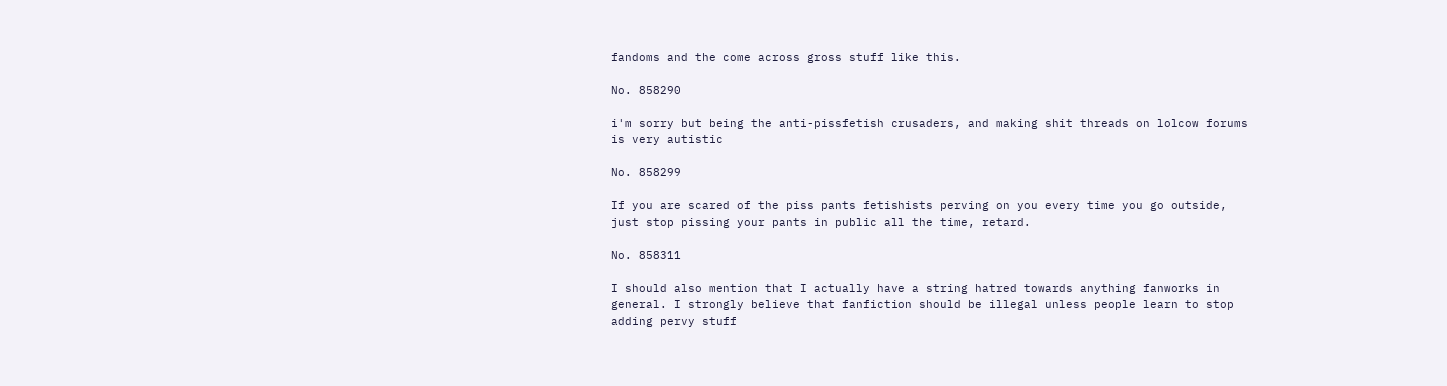fandoms and the come across gross stuff like this.

No. 858290

i'm sorry but being the anti-pissfetish crusaders, and making shit threads on lolcow forums is very autistic

No. 858299

If you are scared of the piss pants fetishists perving on you every time you go outside, just stop pissing your pants in public all the time, retard.

No. 858311

I should also mention that I actually have a string hatred towards anything fanworks in general. I strongly believe that fanfiction should be illegal unless people learn to stop adding pervy stuff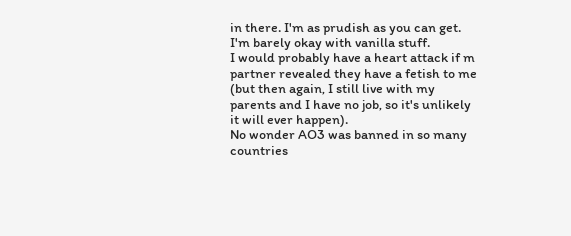in there. I'm as prudish as you can get. I'm barely okay with vanilla stuff.
I would probably have a heart attack if m partner revealed they have a fetish to me (but then again, I still live with my parents and I have no job, so it's unlikely it will ever happen).
No wonder AO3 was banned in so many countries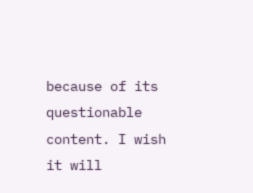because of its questionable content. I wish it will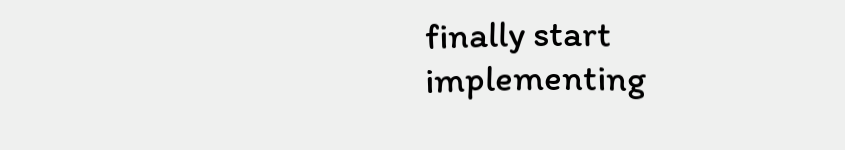finally start implementing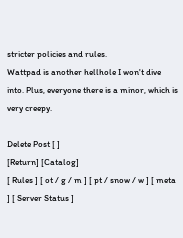stricter policies and rules.
Wattpad is another hellhole I won't dive into. Plus, everyone there is a minor, which is very creepy.

Delete Post [ ]
[Return] [Catalog]
[ Rules ] [ ot / g / m ] [ pt / snow / w ] [ meta ] [ Server Status ]